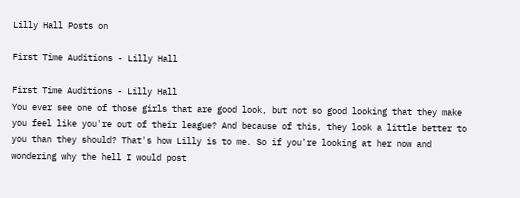Lilly Hall Posts on

First Time Auditions - Lilly Hall

First Time Auditions - Lilly Hall
You ever see one of those girls that are good look, but not so good looking that they make you feel like you're out of their league? And because of this, they look a little better to you than they should? That's how Lilly is to me. So if you're looking at her now and wondering why the hell I would post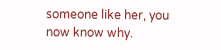someone like her, you now know why.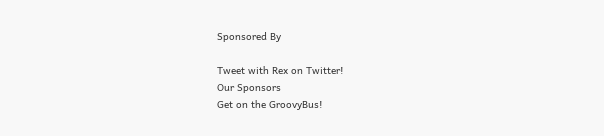Sponsored By

Tweet with Rex on Twitter!
Our Sponsors
Get on the GroovyBus!